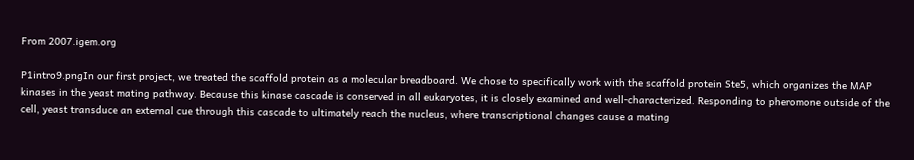From 2007.igem.org

P1intro9.pngIn our first project, we treated the scaffold protein as a molecular breadboard. We chose to specifically work with the scaffold protein Ste5, which organizes the MAP kinases in the yeast mating pathway. Because this kinase cascade is conserved in all eukaryotes, it is closely examined and well-characterized. Responding to pheromone outside of the cell, yeast transduce an external cue through this cascade to ultimately reach the nucleus, where transcriptional changes cause a mating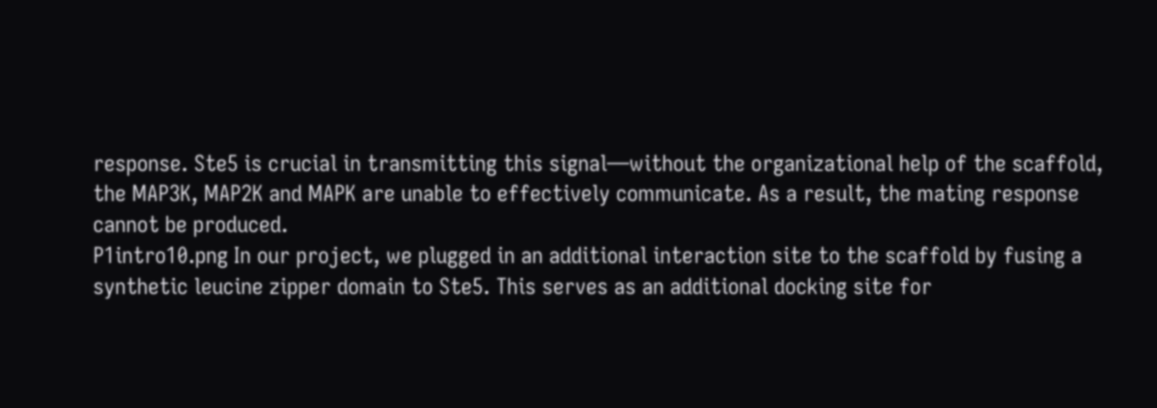response. Ste5 is crucial in transmitting this signal—without the organizational help of the scaffold, the MAP3K, MAP2K and MAPK are unable to effectively communicate. As a result, the mating response cannot be produced.
P1intro10.png In our project, we plugged in an additional interaction site to the scaffold by fusing a synthetic leucine zipper domain to Ste5. This serves as an additional docking site for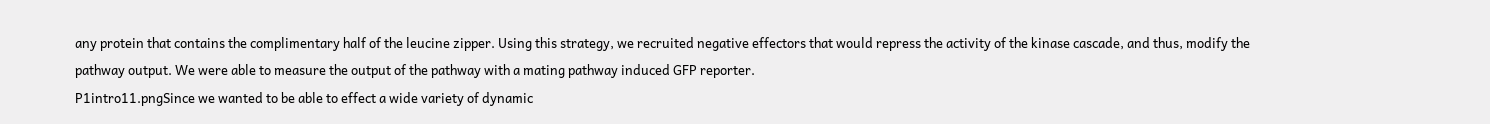any protein that contains the complimentary half of the leucine zipper. Using this strategy, we recruited negative effectors that would repress the activity of the kinase cascade, and thus, modify the pathway output. We were able to measure the output of the pathway with a mating pathway induced GFP reporter.
P1intro11.pngSince we wanted to be able to effect a wide variety of dynamic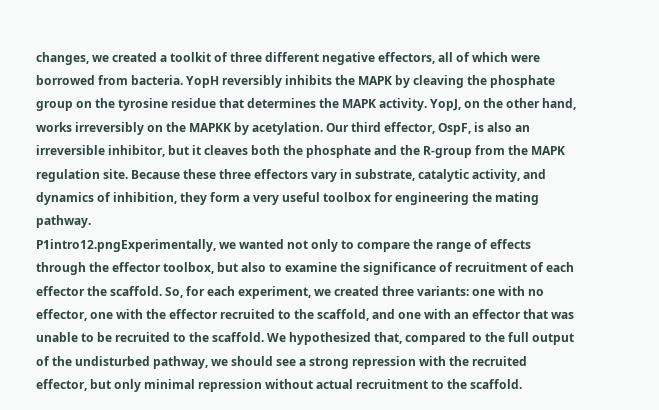changes, we created a toolkit of three different negative effectors, all of which were borrowed from bacteria. YopH reversibly inhibits the MAPK by cleaving the phosphate group on the tyrosine residue that determines the MAPK activity. YopJ, on the other hand, works irreversibly on the MAPKK by acetylation. Our third effector, OspF, is also an irreversible inhibitor, but it cleaves both the phosphate and the R-group from the MAPK regulation site. Because these three effectors vary in substrate, catalytic activity, and dynamics of inhibition, they form a very useful toolbox for engineering the mating pathway.
P1intro12.pngExperimentally, we wanted not only to compare the range of effects through the effector toolbox, but also to examine the significance of recruitment of each effector the scaffold. So, for each experiment, we created three variants: one with no effector, one with the effector recruited to the scaffold, and one with an effector that was unable to be recruited to the scaffold. We hypothesized that, compared to the full output of the undisturbed pathway, we should see a strong repression with the recruited effector, but only minimal repression without actual recruitment to the scaffold.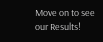Move on to see our Results!